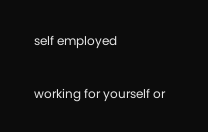self employed

working for yourself or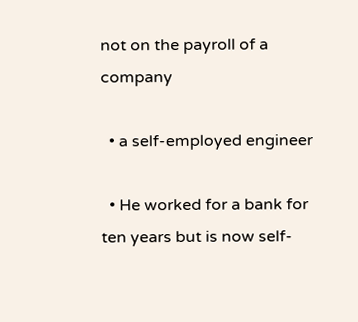not on the payroll of a company

  • a self-employed engineer

  • He worked for a bank for ten years but is now self-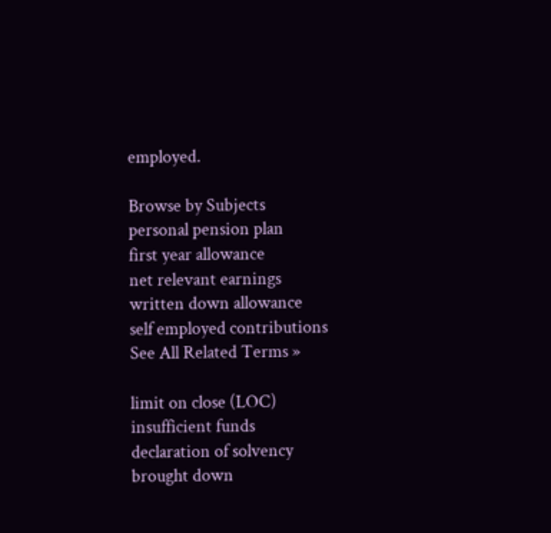employed.

Browse by Subjects
personal pension plan
first year allowance
net relevant earnings
written down allowance
self employed contributions
See All Related Terms »

limit on close (LOC)
insufficient funds
declaration of solvency
brought down